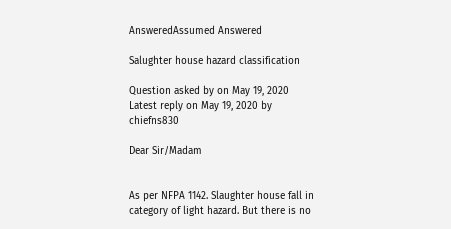AnsweredAssumed Answered

Salughter house hazard classification

Question asked by on May 19, 2020
Latest reply on May 19, 2020 by chiefns830

Dear Sir/Madam


As per NFPA 1142. Slaughter house fall in category of light hazard. But there is no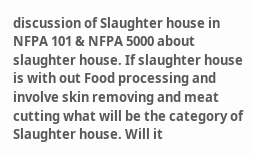discussion of Slaughter house in NFPA 101 & NFPA 5000 about slaughter house. If slaughter house is with out Food processing and involve skin removing and meat cutting what will be the category of Slaughter house. Will it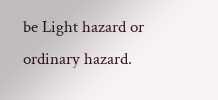be Light hazard or ordinary hazard.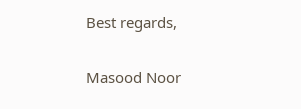Best regards,


Masood Noor